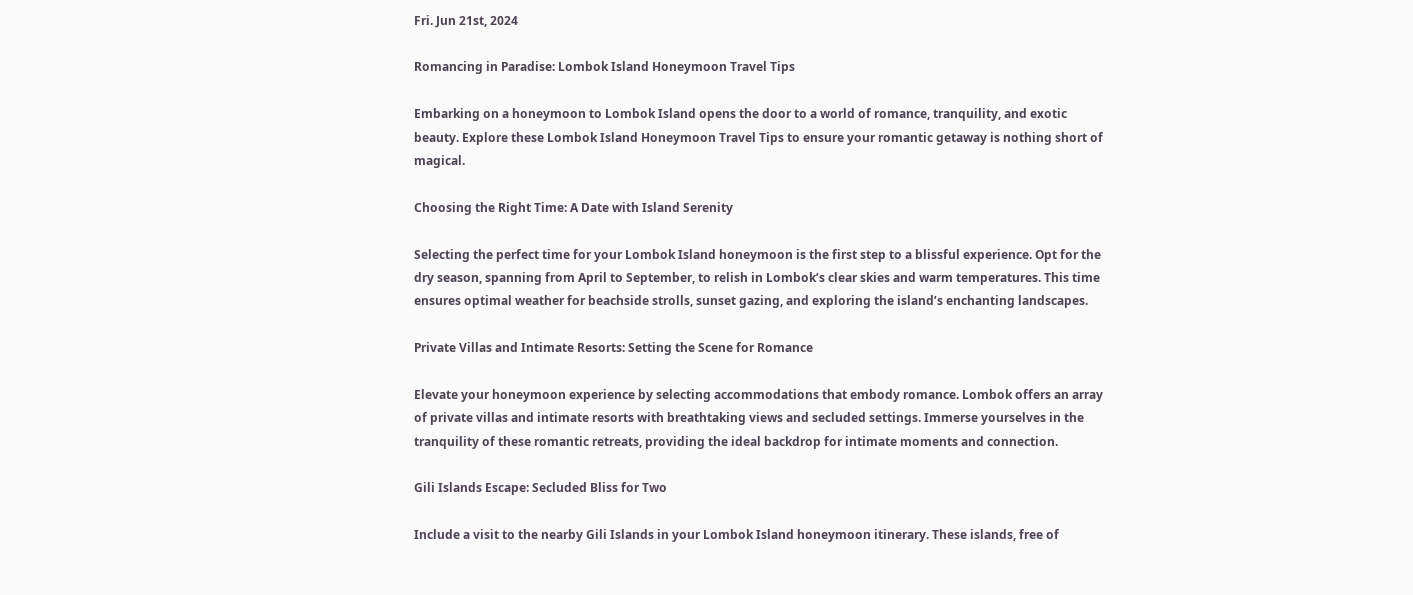Fri. Jun 21st, 2024

Romancing in Paradise: Lombok Island Honeymoon Travel Tips

Embarking on a honeymoon to Lombok Island opens the door to a world of romance, tranquility, and exotic beauty. Explore these Lombok Island Honeymoon Travel Tips to ensure your romantic getaway is nothing short of magical.

Choosing the Right Time: A Date with Island Serenity

Selecting the perfect time for your Lombok Island honeymoon is the first step to a blissful experience. Opt for the dry season, spanning from April to September, to relish in Lombok’s clear skies and warm temperatures. This time ensures optimal weather for beachside strolls, sunset gazing, and exploring the island’s enchanting landscapes.

Private Villas and Intimate Resorts: Setting the Scene for Romance

Elevate your honeymoon experience by selecting accommodations that embody romance. Lombok offers an array of private villas and intimate resorts with breathtaking views and secluded settings. Immerse yourselves in the tranquility of these romantic retreats, providing the ideal backdrop for intimate moments and connection.

Gili Islands Escape: Secluded Bliss for Two

Include a visit to the nearby Gili Islands in your Lombok Island honeymoon itinerary. These islands, free of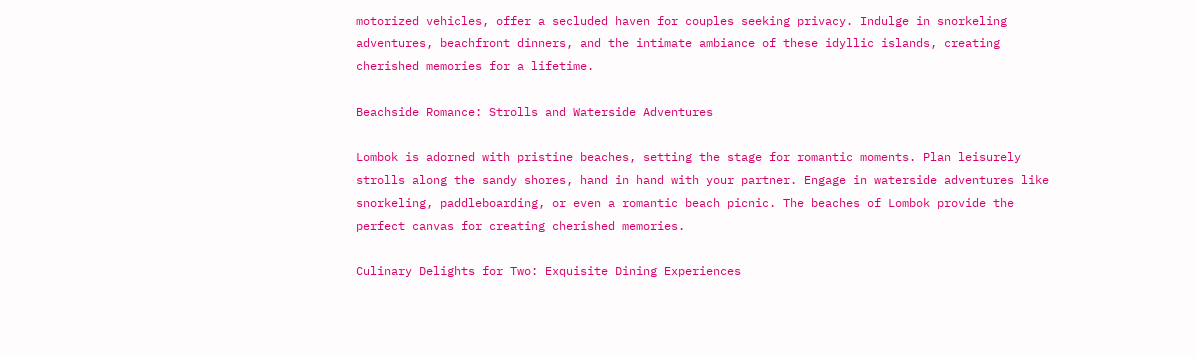motorized vehicles, offer a secluded haven for couples seeking privacy. Indulge in snorkeling adventures, beachfront dinners, and the intimate ambiance of these idyllic islands, creating cherished memories for a lifetime.

Beachside Romance: Strolls and Waterside Adventures

Lombok is adorned with pristine beaches, setting the stage for romantic moments. Plan leisurely strolls along the sandy shores, hand in hand with your partner. Engage in waterside adventures like snorkeling, paddleboarding, or even a romantic beach picnic. The beaches of Lombok provide the perfect canvas for creating cherished memories.

Culinary Delights for Two: Exquisite Dining Experiences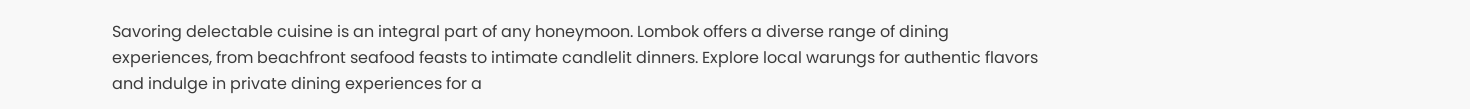Savoring delectable cuisine is an integral part of any honeymoon. Lombok offers a diverse range of dining experiences, from beachfront seafood feasts to intimate candlelit dinners. Explore local warungs for authentic flavors and indulge in private dining experiences for a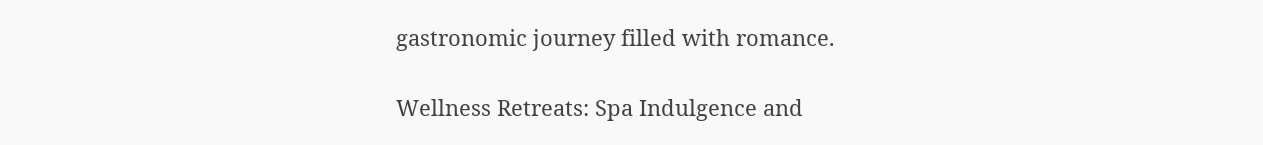gastronomic journey filled with romance.

Wellness Retreats: Spa Indulgence and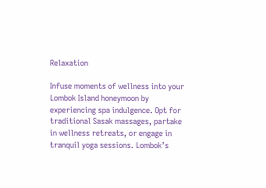Relaxation

Infuse moments of wellness into your Lombok Island honeymoon by experiencing spa indulgence. Opt for traditional Sasak massages, partake in wellness retreats, or engage in tranquil yoga sessions. Lombok’s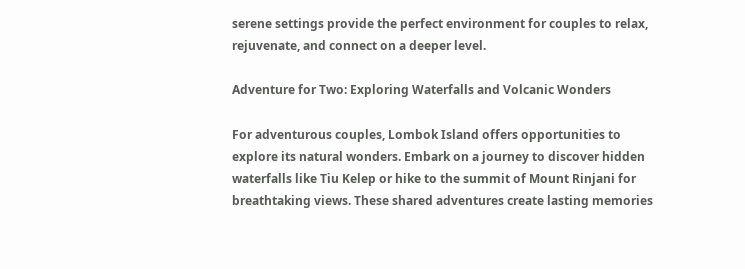serene settings provide the perfect environment for couples to relax, rejuvenate, and connect on a deeper level.

Adventure for Two: Exploring Waterfalls and Volcanic Wonders

For adventurous couples, Lombok Island offers opportunities to explore its natural wonders. Embark on a journey to discover hidden waterfalls like Tiu Kelep or hike to the summit of Mount Rinjani for breathtaking views. These shared adventures create lasting memories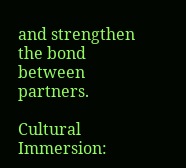and strengthen the bond between partners.

Cultural Immersion: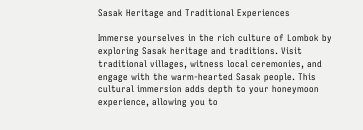Sasak Heritage and Traditional Experiences

Immerse yourselves in the rich culture of Lombok by exploring Sasak heritage and traditions. Visit traditional villages, witness local ceremonies, and engage with the warm-hearted Sasak people. This cultural immersion adds depth to your honeymoon experience, allowing you to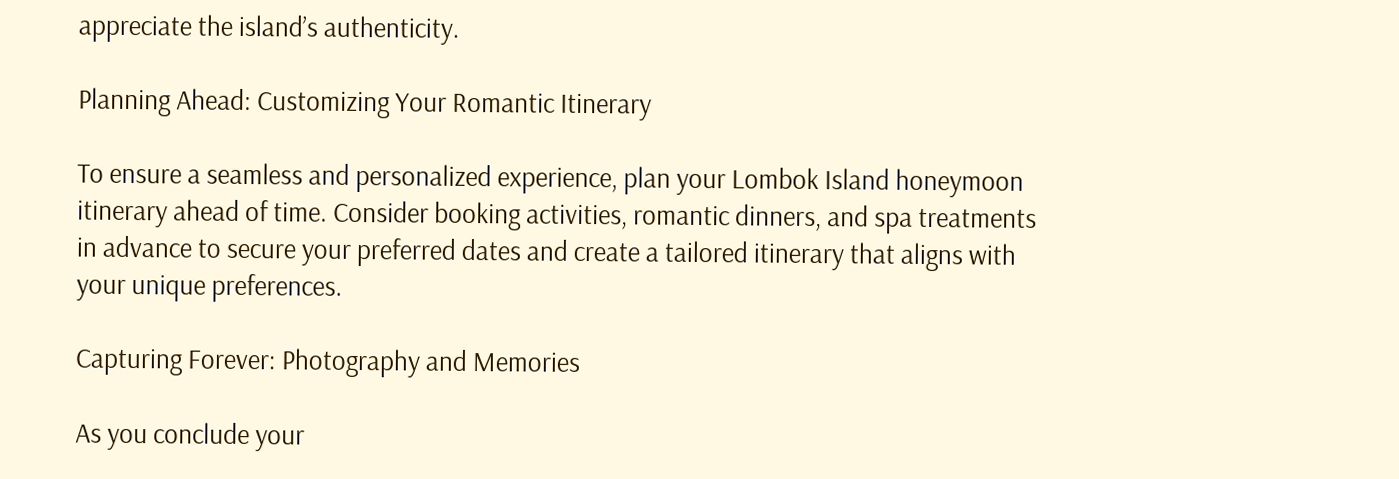appreciate the island’s authenticity.

Planning Ahead: Customizing Your Romantic Itinerary

To ensure a seamless and personalized experience, plan your Lombok Island honeymoon itinerary ahead of time. Consider booking activities, romantic dinners, and spa treatments in advance to secure your preferred dates and create a tailored itinerary that aligns with your unique preferences.

Capturing Forever: Photography and Memories

As you conclude your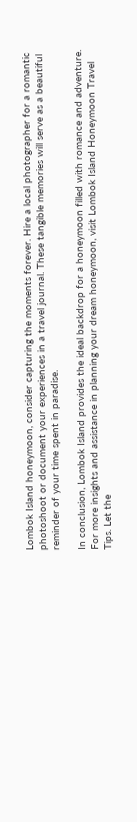Lombok Island honeymoon, consider capturing the moments forever. Hire a local photographer for a romantic photoshoot or document your experiences in a travel journal. These tangible memories will serve as a beautiful reminder of your time spent in paradise.

In conclusion, Lombok Island provides the ideal backdrop for a honeymoon filled with romance and adventure. For more insights and assistance in planning your dream honeymoon, visit Lombok Island Honeymoon Travel Tips. Let the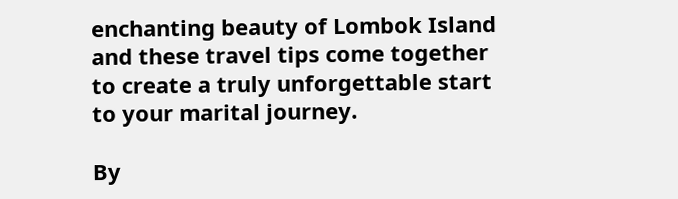enchanting beauty of Lombok Island and these travel tips come together to create a truly unforgettable start to your marital journey.

By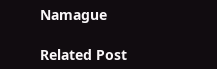Namague

Related Post